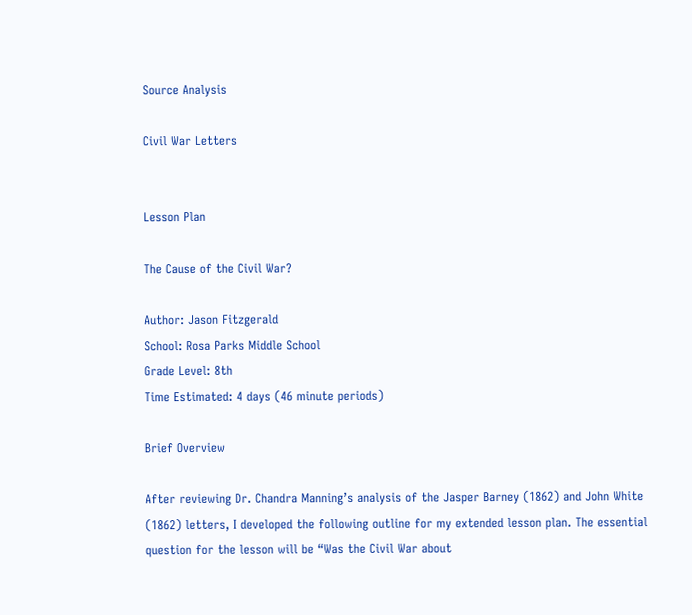Source Analysis

Civil War Letters


Lesson Plan

The Cause of the Civil War?

Author: Jason Fitzgerald
School: Rosa Parks Middle School
Grade Level: 8th
Time Estimated: 4 days (46 minute periods)

Brief Overview

After reviewing Dr. Chandra Manning’s analysis of the Jasper Barney (1862) and John White (1862) letters, I developed the following outline for my extended lesson plan. The essential question for the lesson will be “Was the Civil War about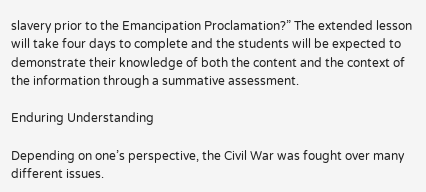slavery prior to the Emancipation Proclamation?” The extended lesson will take four days to complete and the students will be expected to demonstrate their knowledge of both the content and the context of the information through a summative assessment.

Enduring Understanding

Depending on one’s perspective, the Civil War was fought over many different issues.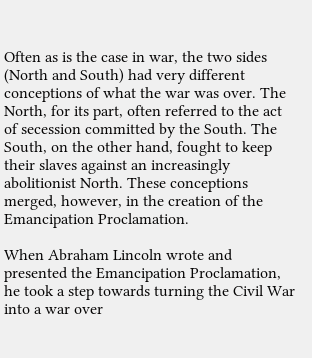Often as is the case in war, the two sides (North and South) had very different conceptions of what the war was over. The North, for its part, often referred to the act of secession committed by the South. The South, on the other hand, fought to keep their slaves against an increasingly abolitionist North. These conceptions merged, however, in the creation of the Emancipation Proclamation.

When Abraham Lincoln wrote and presented the Emancipation Proclamation, he took a step towards turning the Civil War into a war over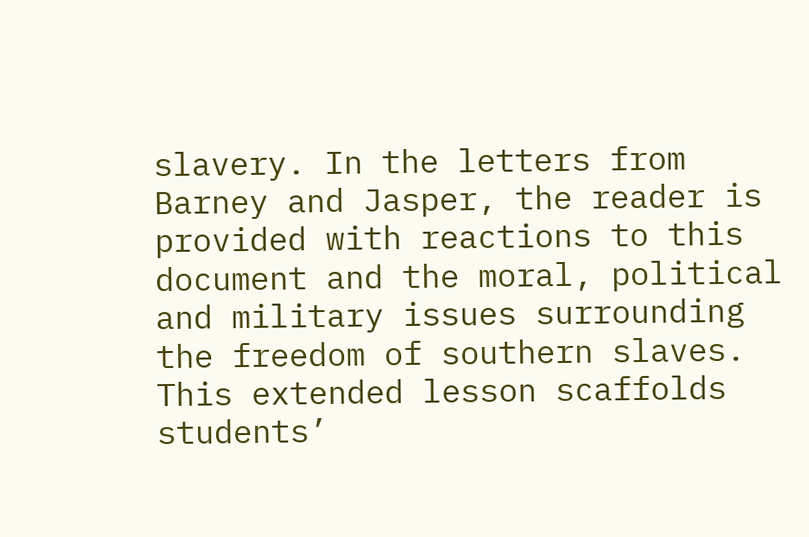slavery. In the letters from Barney and Jasper, the reader is provided with reactions to this document and the moral, political and military issues surrounding the freedom of southern slaves. This extended lesson scaffolds students’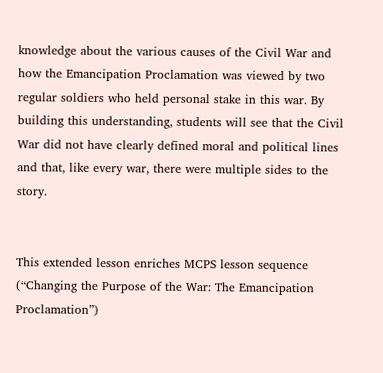knowledge about the various causes of the Civil War and how the Emancipation Proclamation was viewed by two regular soldiers who held personal stake in this war. By building this understanding, students will see that the Civil War did not have clearly defined moral and political lines and that, like every war, there were multiple sides to the story.


This extended lesson enriches MCPS lesson sequence (“Changing the Purpose of the War: The Emancipation Proclamation”)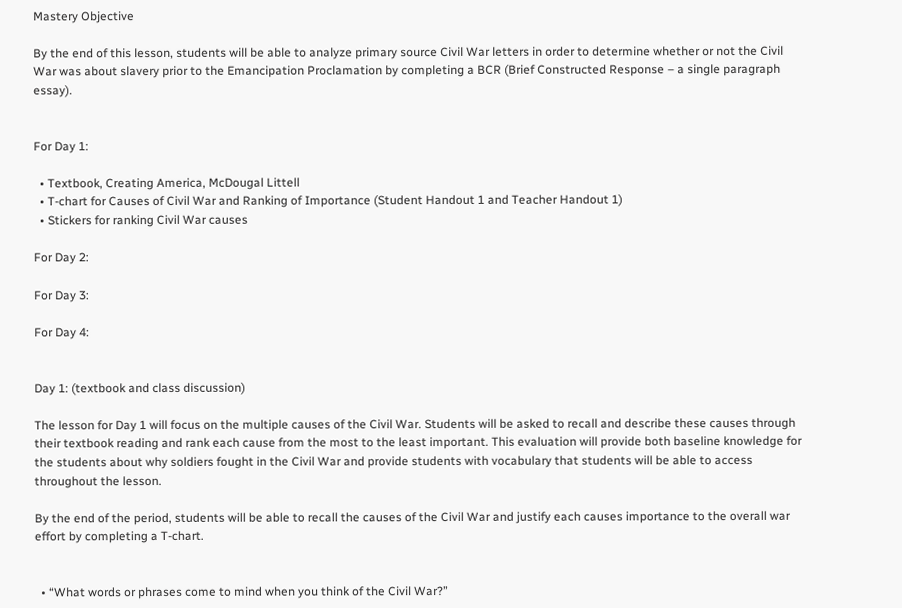Mastery Objective

By the end of this lesson, students will be able to analyze primary source Civil War letters in order to determine whether or not the Civil War was about slavery prior to the Emancipation Proclamation by completing a BCR (Brief Constructed Response – a single paragraph essay).


For Day 1:

  • Textbook, Creating America, McDougal Littell
  • T-chart for Causes of Civil War and Ranking of Importance (Student Handout 1 and Teacher Handout 1)
  • Stickers for ranking Civil War causes

For Day 2:

For Day 3:

For Day 4:


Day 1: (textbook and class discussion)

The lesson for Day 1 will focus on the multiple causes of the Civil War. Students will be asked to recall and describe these causes through their textbook reading and rank each cause from the most to the least important. This evaluation will provide both baseline knowledge for the students about why soldiers fought in the Civil War and provide students with vocabulary that students will be able to access throughout the lesson.

By the end of the period, students will be able to recall the causes of the Civil War and justify each causes importance to the overall war effort by completing a T-chart.


  • “What words or phrases come to mind when you think of the Civil War?”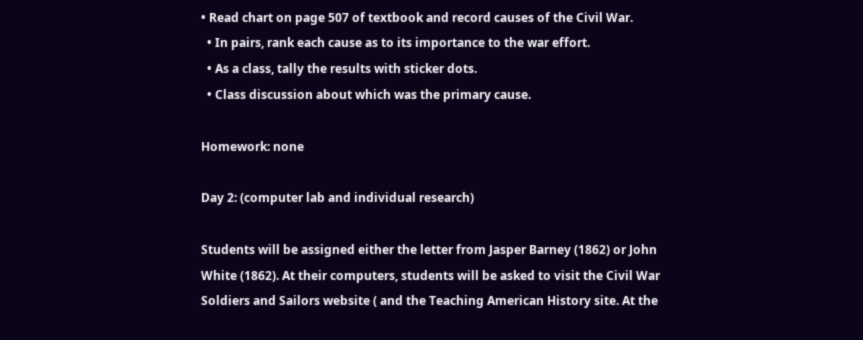• Read chart on page 507 of textbook and record causes of the Civil War.
  • In pairs, rank each cause as to its importance to the war effort.
  • As a class, tally the results with sticker dots.
  • Class discussion about which was the primary cause.

Homework: none

Day 2: (computer lab and individual research)

Students will be assigned either the letter from Jasper Barney (1862) or John White (1862). At their computers, students will be asked to visit the Civil War Soldiers and Sailors website ( and the Teaching American History site. At the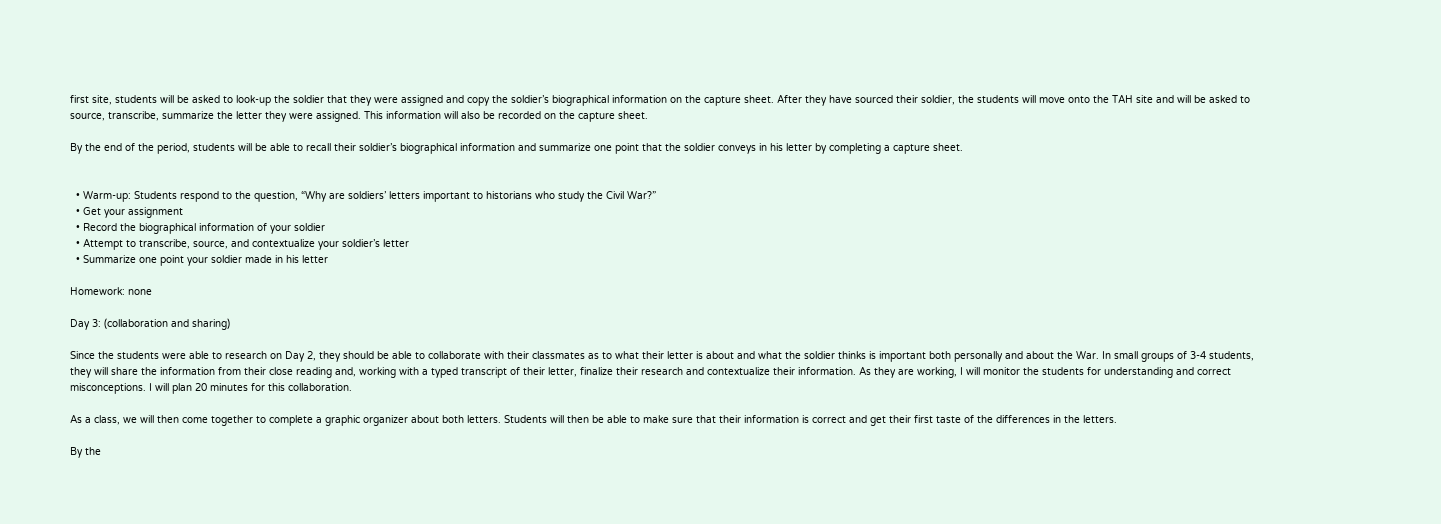first site, students will be asked to look-up the soldier that they were assigned and copy the soldier’s biographical information on the capture sheet. After they have sourced their soldier, the students will move onto the TAH site and will be asked to source, transcribe, summarize the letter they were assigned. This information will also be recorded on the capture sheet.

By the end of the period, students will be able to recall their soldier’s biographical information and summarize one point that the soldier conveys in his letter by completing a capture sheet.


  • Warm-up: Students respond to the question, “Why are soldiers’ letters important to historians who study the Civil War?”
  • Get your assignment
  • Record the biographical information of your soldier
  • Attempt to transcribe, source, and contextualize your soldier’s letter
  • Summarize one point your soldier made in his letter

Homework: none

Day 3: (collaboration and sharing)

Since the students were able to research on Day 2, they should be able to collaborate with their classmates as to what their letter is about and what the soldier thinks is important both personally and about the War. In small groups of 3-4 students, they will share the information from their close reading and, working with a typed transcript of their letter, finalize their research and contextualize their information. As they are working, I will monitor the students for understanding and correct misconceptions. I will plan 20 minutes for this collaboration.

As a class, we will then come together to complete a graphic organizer about both letters. Students will then be able to make sure that their information is correct and get their first taste of the differences in the letters.

By the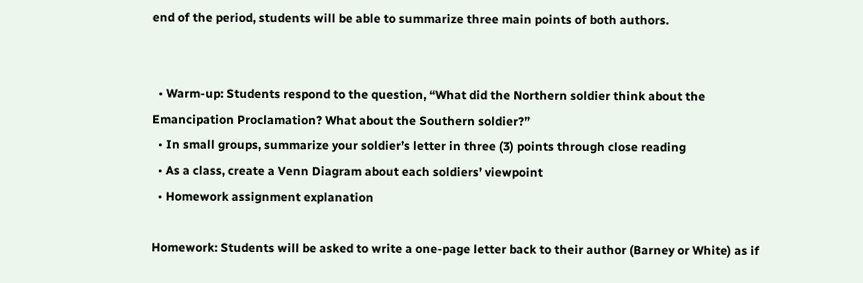end of the period, students will be able to summarize three main points of both authors.


  • Warm-up: Students respond to the question, “What did the Northern soldier think about the Emancipation Proclamation? What about the Southern soldier?”
  • In small groups, summarize your soldier’s letter in three (3) points through close reading
  • As a class, create a Venn Diagram about each soldiers’ viewpoint
  • Homework assignment explanation

Homework: Students will be asked to write a one-page letter back to their author (Barney or White) as if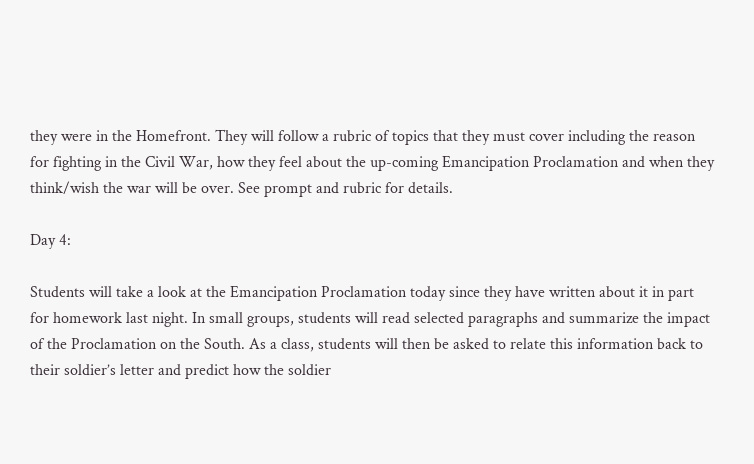they were in the Homefront. They will follow a rubric of topics that they must cover including the reason for fighting in the Civil War, how they feel about the up-coming Emancipation Proclamation and when they think/wish the war will be over. See prompt and rubric for details.

Day 4:

Students will take a look at the Emancipation Proclamation today since they have written about it in part for homework last night. In small groups, students will read selected paragraphs and summarize the impact of the Proclamation on the South. As a class, students will then be asked to relate this information back to their soldier’s letter and predict how the soldier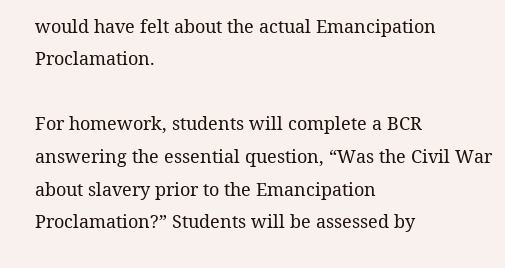would have felt about the actual Emancipation Proclamation.

For homework, students will complete a BCR answering the essential question, “Was the Civil War about slavery prior to the Emancipation Proclamation?” Students will be assessed by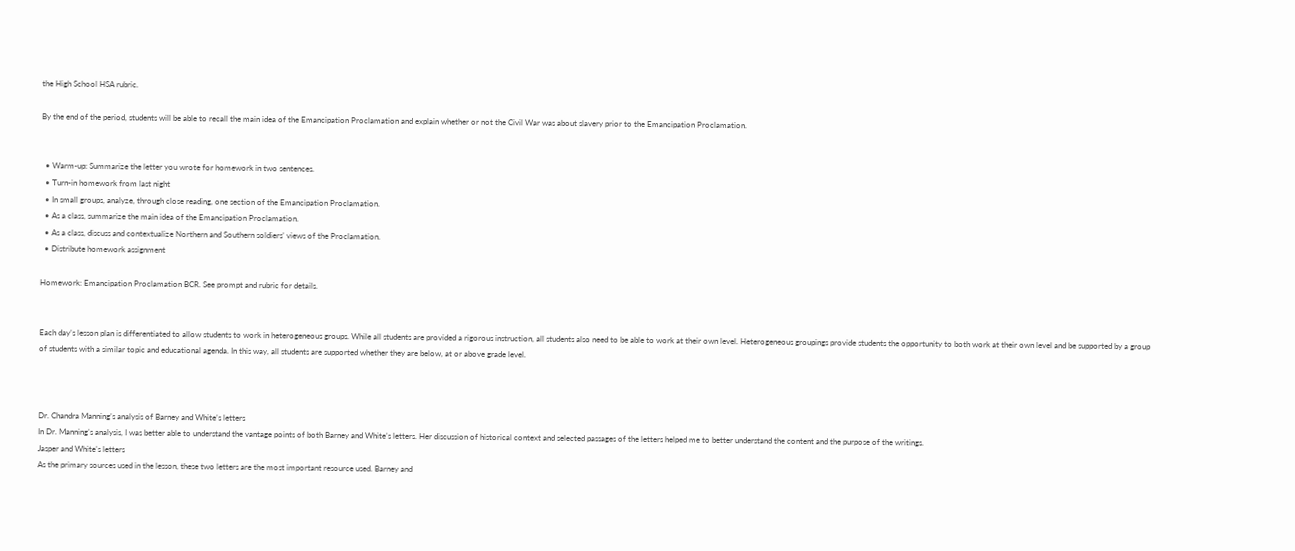the High School HSA rubric.

By the end of the period, students will be able to recall the main idea of the Emancipation Proclamation and explain whether or not the Civil War was about slavery prior to the Emancipation Proclamation.


  • Warm-up: Summarize the letter you wrote for homework in two sentences.
  • Turn-in homework from last night
  • In small groups, analyze, through close reading, one section of the Emancipation Proclamation.
  • As a class, summarize the main idea of the Emancipation Proclamation.
  • As a class, discuss and contextualize Northern and Southern soldiers’ views of the Proclamation.
  • Distribute homework assignment

Homework: Emancipation Proclamation BCR. See prompt and rubric for details.


Each day’s lesson plan is differentiated to allow students to work in heterogeneous groups. While all students are provided a rigorous instruction, all students also need to be able to work at their own level. Heterogeneous groupings provide students the opportunity to both work at their own level and be supported by a group of students with a similar topic and educational agenda. In this way, all students are supported whether they are below, at or above grade level.



Dr. Chandra Manning’s analysis of Barney and White’s letters
In Dr. Manning’s analysis, I was better able to understand the vantage points of both Barney and White’s letters. Her discussion of historical context and selected passages of the letters helped me to better understand the content and the purpose of the writings.
Jasper and White’s letters
As the primary sources used in the lesson, these two letters are the most important resource used. Barney and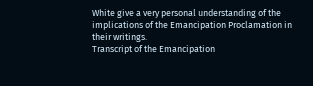White give a very personal understanding of the implications of the Emancipation Proclamation in their writings.
Transcript of the Emancipation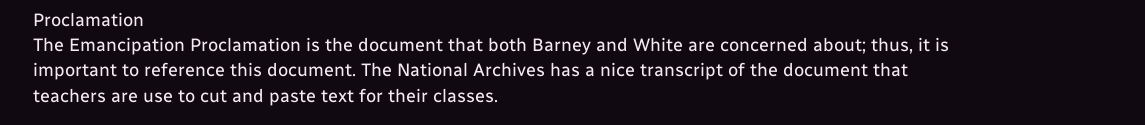Proclamation
The Emancipation Proclamation is the document that both Barney and White are concerned about; thus, it is important to reference this document. The National Archives has a nice transcript of the document that teachers are use to cut and paste text for their classes.